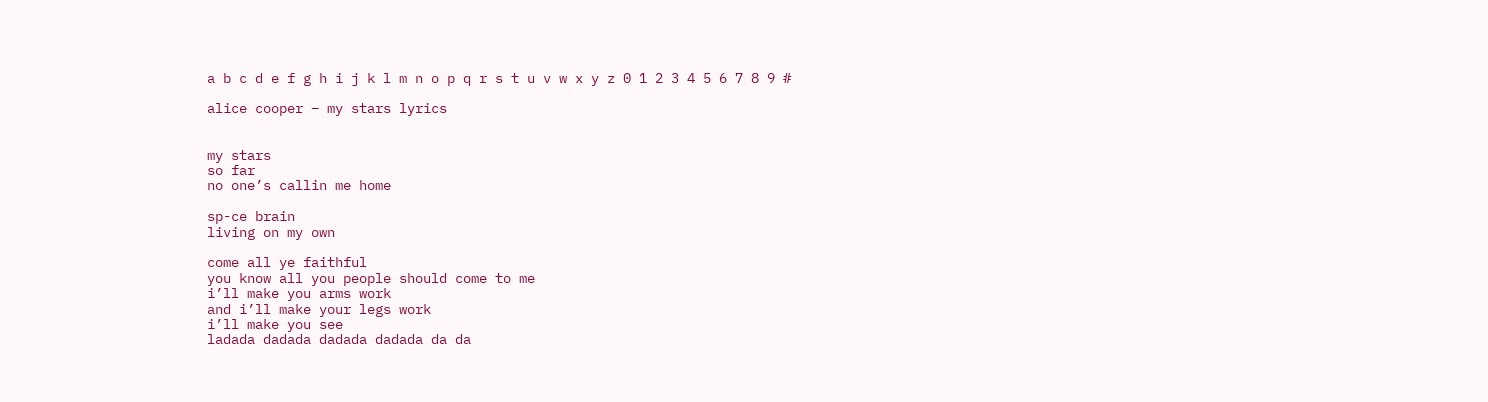a b c d e f g h i j k l m n o p q r s t u v w x y z 0 1 2 3 4 5 6 7 8 9 #

alice cooper – my stars lyrics


my stars
so far
no one’s callin me home

sp-ce brain
living on my own

come all ye faithful
you know all you people should come to me
i’ll make you arms work
and i’ll make your legs work
i’ll make you see
ladada dadada dadada dadada da da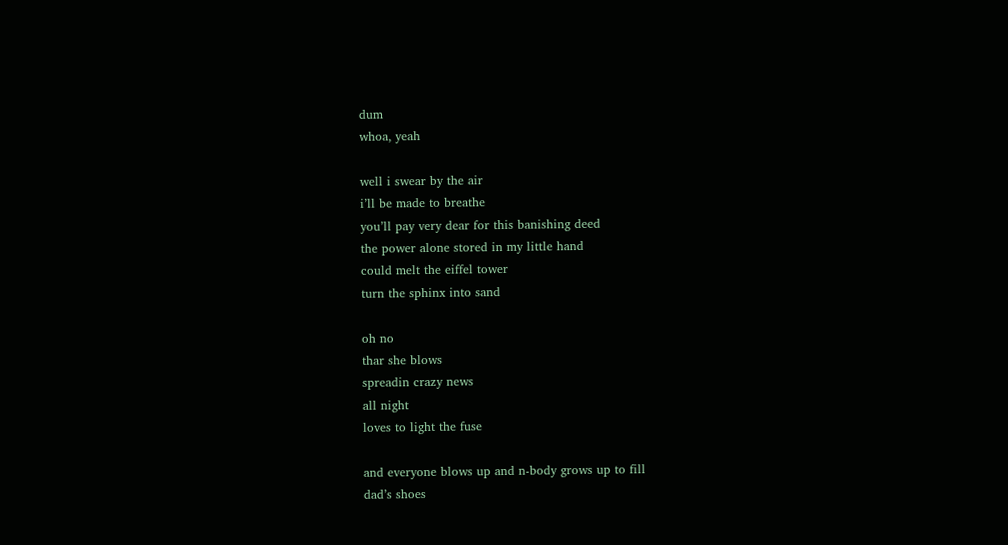dum
whoa, yeah

well i swear by the air
i’ll be made to breathe
you’ll pay very dear for this banishing deed
the power alone stored in my little hand
could melt the eiffel tower
turn the sphinx into sand

oh no
thar she blows
spreadin crazy news
all night
loves to light the fuse

and everyone blows up and n-body grows up to fill
dad’s shoes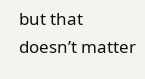but that doesn’t matter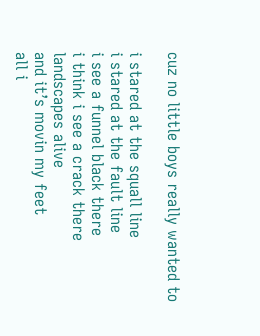cuz no little boys really wanted to

i stared at the squall line
i stared at the fault line
i see a funnel black there
i think i see a crack there
landscapes alive
and it’s movin my feet
all i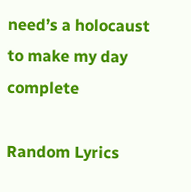need’s a holocaust
to make my day complete

Random Lyrics